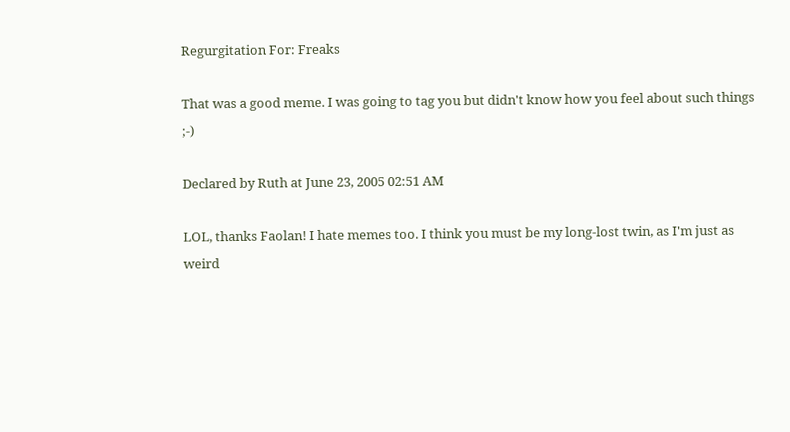Regurgitation For: Freaks

That was a good meme. I was going to tag you but didn't know how you feel about such things ;-)

Declared by Ruth at June 23, 2005 02:51 AM

LOL, thanks Faolan! I hate memes too. I think you must be my long-lost twin, as I'm just as weird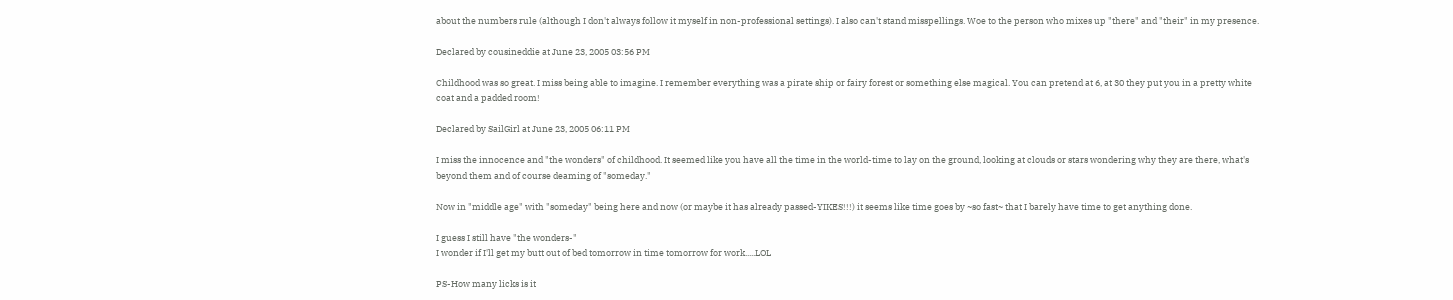about the numbers rule (although I don't always follow it myself in non-professional settings). I also can't stand misspellings. Woe to the person who mixes up "there" and "their" in my presence.

Declared by cousineddie at June 23, 2005 03:56 PM

Childhood was so great. I miss being able to imagine. I remember everything was a pirate ship or fairy forest or something else magical. You can pretend at 6, at 30 they put you in a pretty white coat and a padded room!

Declared by SailGirl at June 23, 2005 06:11 PM

I miss the innocence and "the wonders" of childhood. It seemed like you have all the time in the world-time to lay on the ground, looking at clouds or stars wondering why they are there, what's beyond them and of course deaming of "someday."

Now in "middle age" with "someday" being here and now (or maybe it has already passed-YIKES!!!) it seems like time goes by ~so fast~ that I barely have time to get anything done.

I guess I still have "the wonders-"
I wonder if I'll get my butt out of bed tomorrow in time tomorrow for work.....LOL

PS-How many licks is it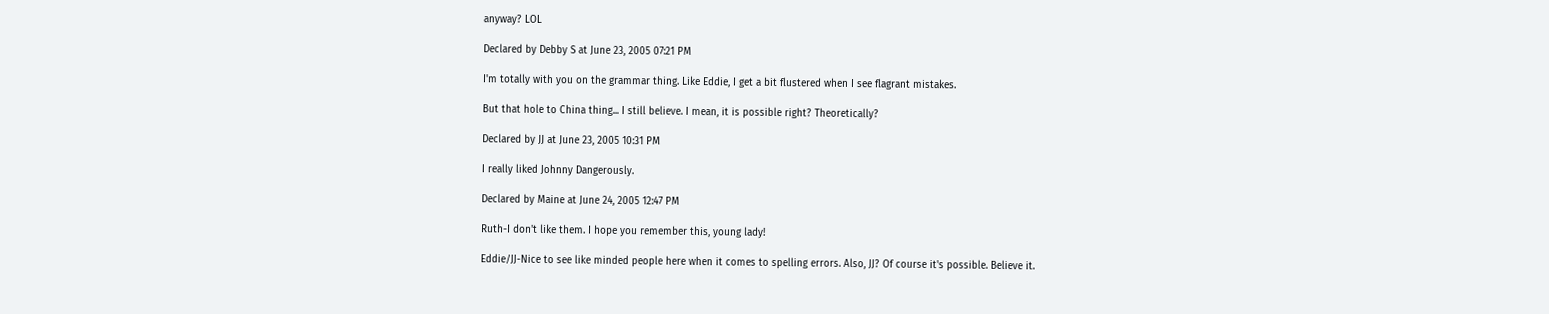anyway? LOL

Declared by Debby S at June 23, 2005 07:21 PM

I'm totally with you on the grammar thing. Like Eddie, I get a bit flustered when I see flagrant mistakes.

But that hole to China thing... I still believe. I mean, it is possible right? Theoretically?

Declared by JJ at June 23, 2005 10:31 PM

I really liked Johnny Dangerously.

Declared by Maine at June 24, 2005 12:47 PM

Ruth-I don't like them. I hope you remember this, young lady!

Eddie/JJ-Nice to see like minded people here when it comes to spelling errors. Also, JJ? Of course it's possible. Believe it.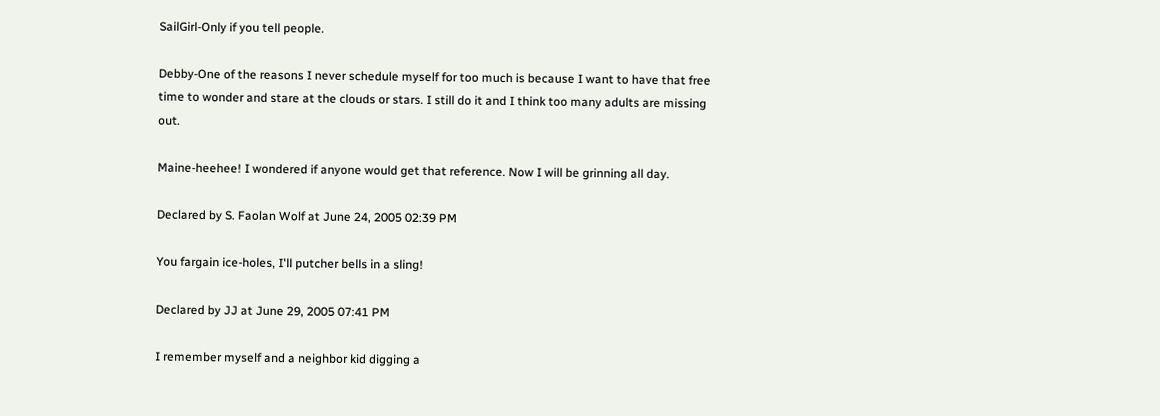SailGirl-Only if you tell people.

Debby-One of the reasons I never schedule myself for too much is because I want to have that free time to wonder and stare at the clouds or stars. I still do it and I think too many adults are missing out.

Maine-heehee! I wondered if anyone would get that reference. Now I will be grinning all day.

Declared by S. Faolan Wolf at June 24, 2005 02:39 PM

You fargain ice-holes, I'll putcher bells in a sling!

Declared by JJ at June 29, 2005 07:41 PM

I remember myself and a neighbor kid digging a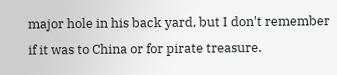major hole in his back yard, but I don't remember if it was to China or for pirate treasure.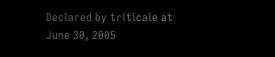Declared by triticale at June 30, 2005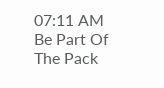07:11 AM
Be Part Of The Pack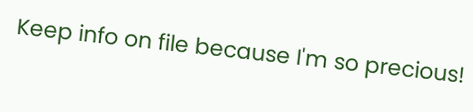Keep info on file because I'm so precious!